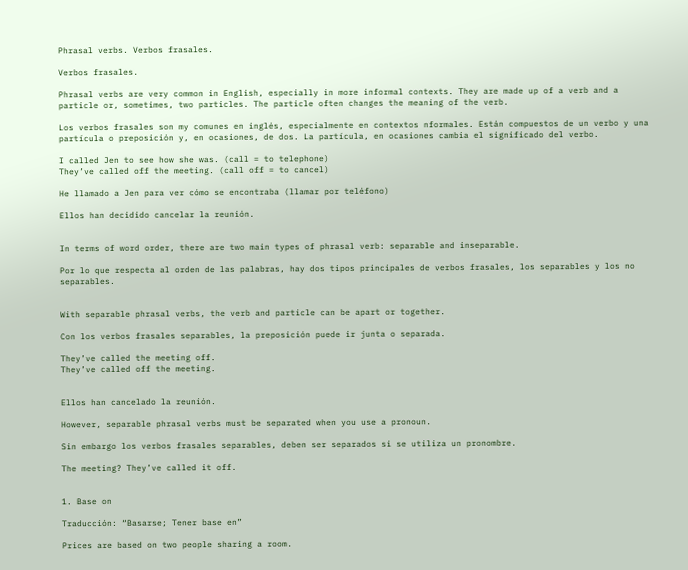Phrasal verbs. Verbos frasales.

Verbos frasales.

Phrasal verbs are very common in English, especially in more informal contexts. They are made up of a verb and a particle or, sometimes, two particles. The particle often changes the meaning of the verb.

Los verbos frasales son my comunes en inglés, especialmente en contextos nformales. Están compuestos de un verbo y una partícula o preposición y, en ocasiones, de dos. La partícula, en ocasiones cambia el significado del verbo.

I called Jen to see how she was. (call = to telephone)
They’ve called off the meeting. (call off = to cancel)

He llamado a Jen para ver cómo se encontraba (llamar por teléfono)

Ellos han decidido cancelar la reunión.


In terms of word order, there are two main types of phrasal verb: separable and inseparable.

Por lo que respecta al orden de las palabras, hay dos tipos principales de verbos frasales, los separables y los no separables.


With separable phrasal verbs, the verb and particle can be apart or together.

Con los verbos frasales separables, la preposición puede ir junta o separada.

They’ve called the meeting off.
They’ve called off the meeting.


Ellos han cancelado la reunión.

However, separable phrasal verbs must be separated when you use a pronoun.

Sin embargo los verbos frasales separables, deben ser separados si se utiliza un pronombre.

The meeting? They’ve called it off.


1. Base on

Traducción: “Basarse; Tener base en”

Prices are based on two people sharing a room.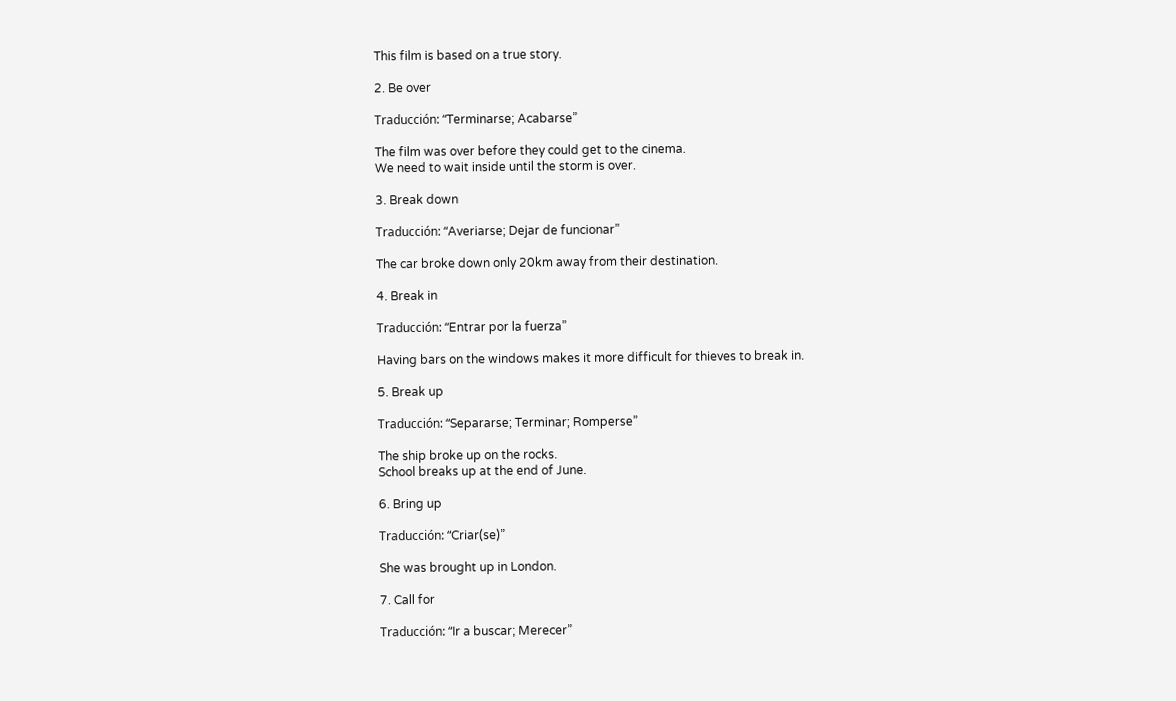This film is based on a true story.

2. Be over

Traducción: “Terminarse; Acabarse”

The film was over before they could get to the cinema.
We need to wait inside until the storm is over.

3. Break down

Traducción: “Averiarse; Dejar de funcionar”

The car broke down only 20km away from their destination.

4. Break in

Traducción: “Entrar por la fuerza”

Having bars on the windows makes it more difficult for thieves to break in.

5. Break up

Traducción: “Separarse; Terminar; Romperse”

The ship broke up on the rocks.
School breaks up at the end of June.

6. Bring up

Traducción: “Criar(se)”

She was brought up in London.

7. Call for

Traducción: “Ir a buscar; Merecer”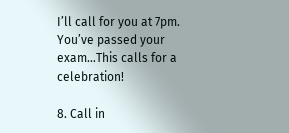I’ll call for you at 7pm.
You’ve passed your exam…This calls for a celebration!

8. Call in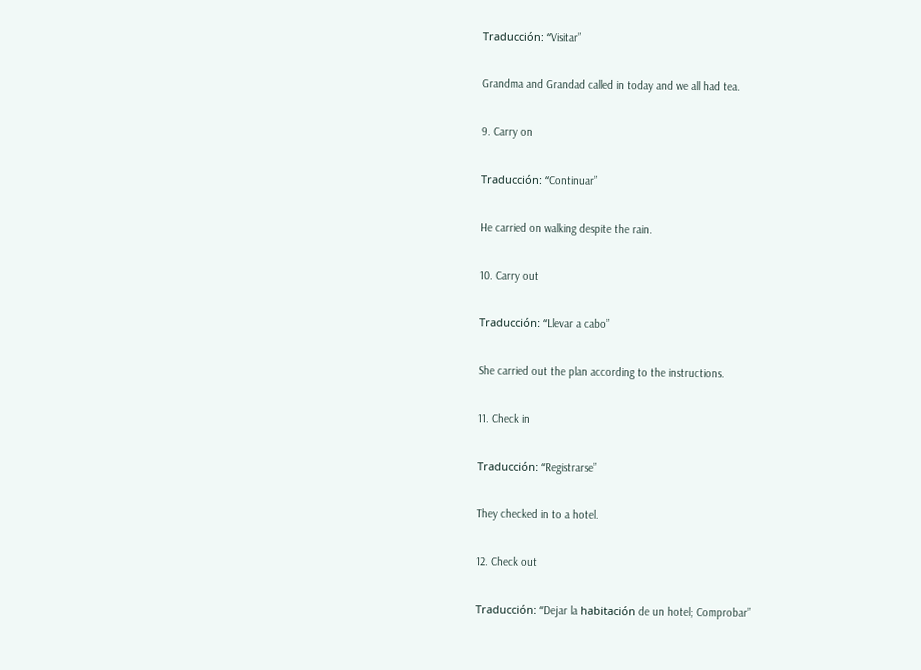Traducción: “Visitar”

Grandma and Grandad called in today and we all had tea.

9. Carry on

Traducción: “Continuar”

He carried on walking despite the rain.

10. Carry out

Traducción: “Llevar a cabo”

She carried out the plan according to the instructions.

11. Check in

Traducción: “Registrarse”

They checked in to a hotel.

12. Check out

Traducción: “Dejar la habitación de un hotel; Comprobar”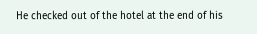He checked out of the hotel at the end of his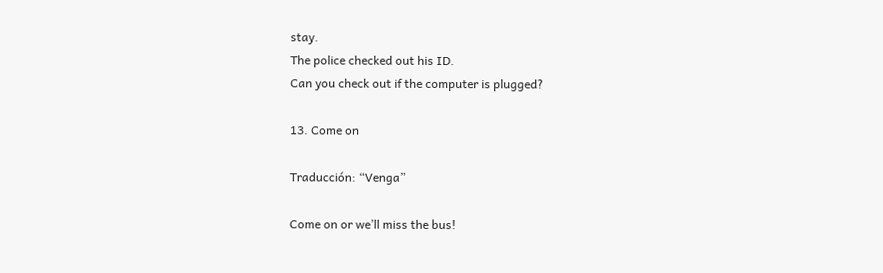stay.
The police checked out his ID.
Can you check out if the computer is plugged?

13. Come on

Traducción: “Venga”

Come on or we’ll miss the bus!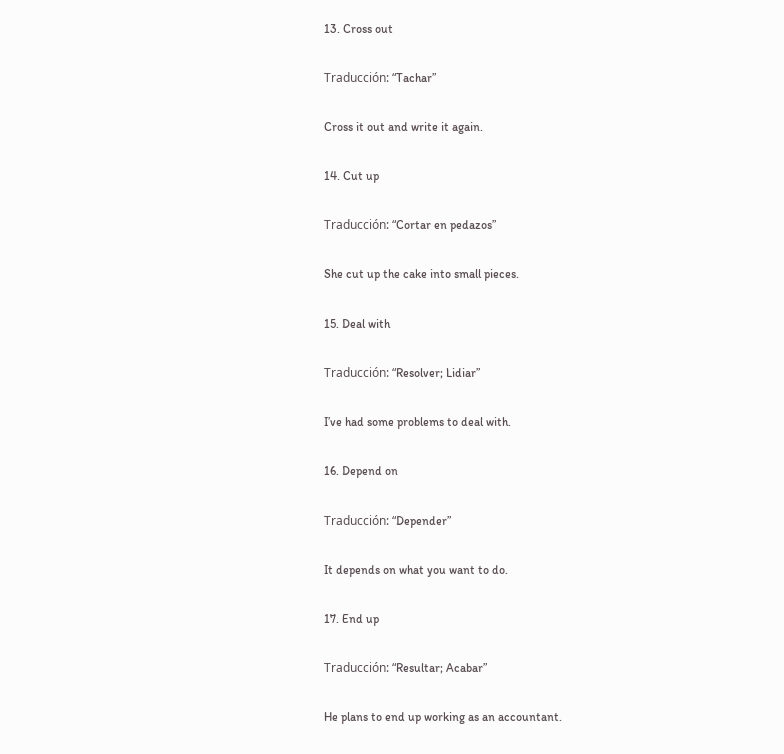13. Cross out

Traducción: “Tachar”

Cross it out and write it again.

14. Cut up

Traducción: “Cortar en pedazos”

She cut up the cake into small pieces.

15. Deal with

Traducción: “Resolver; Lidiar”

I’ve had some problems to deal with.

16. Depend on

Traducción: “Depender”

It depends on what you want to do.

17. End up

Traducción: “Resultar; Acabar”

He plans to end up working as an accountant.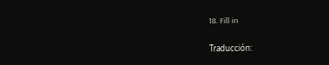18. Fill in

Traducción: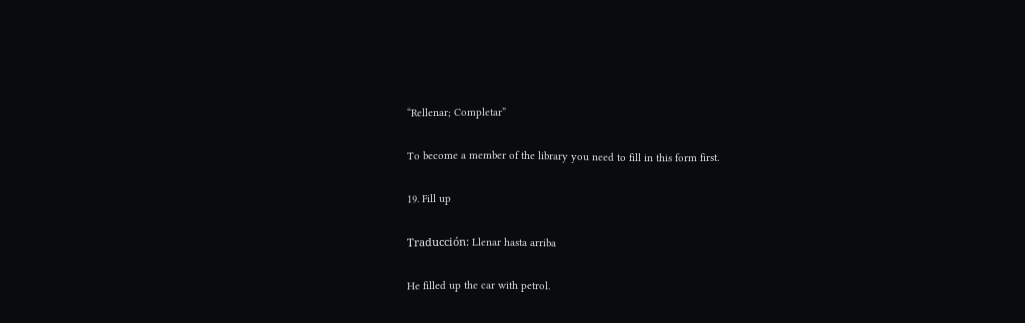“Rellenar; Completar”

To become a member of the library you need to fill in this form first.

19. Fill up

Traducción: Llenar hasta arriba

He filled up the car with petrol.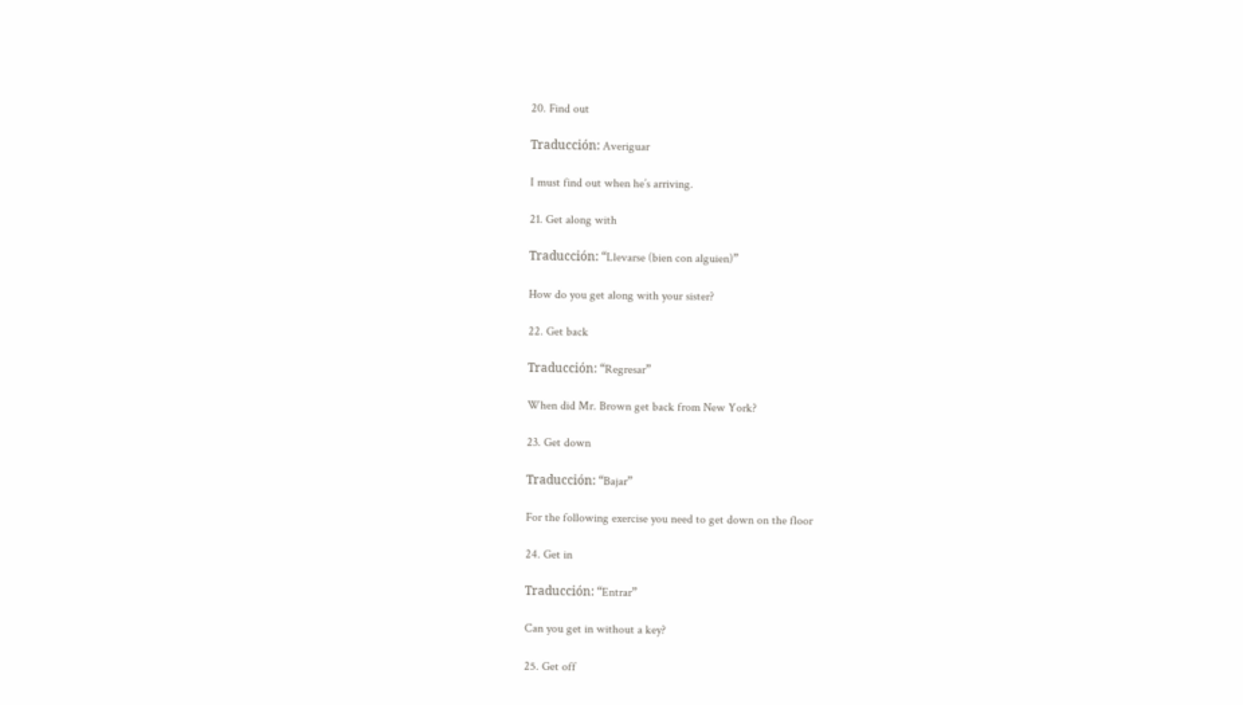20. Find out

Traducción: Averiguar

I must find out when he’s arriving.

21. Get along with

Traducción: “Llevarse (bien con alguien)”

How do you get along with your sister?

22. Get back

Traducción: “Regresar”

When did Mr. Brown get back from New York?

23. Get down

Traducción: “Bajar”

For the following exercise you need to get down on the floor

24. Get in

Traducción: “Entrar”

Can you get in without a key?

25. Get off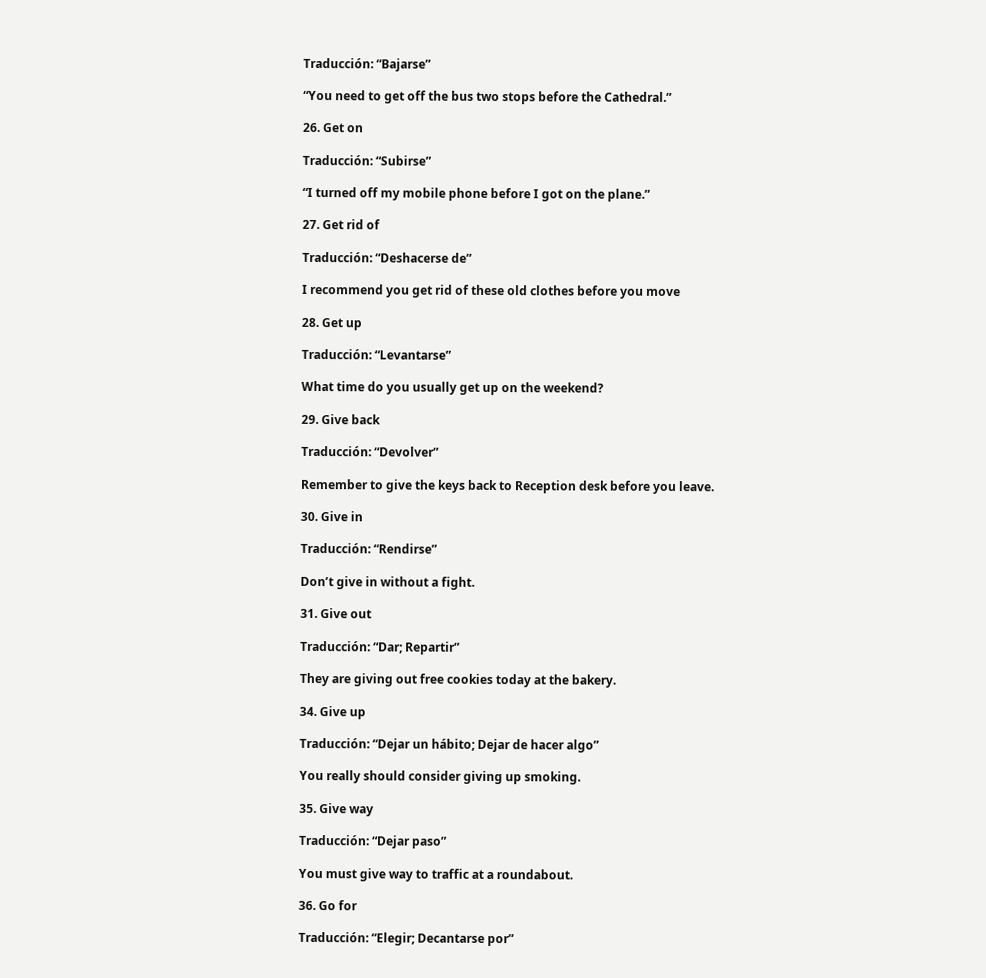Traducción: “Bajarse”

“You need to get off the bus two stops before the Cathedral.”

26. Get on

Traducción: “Subirse”

“I turned off my mobile phone before I got on the plane.”

27. Get rid of

Traducción: “Deshacerse de”

I recommend you get rid of these old clothes before you move

28. Get up

Traducción: “Levantarse”

What time do you usually get up on the weekend?

29. Give back

Traducción: “Devolver”

Remember to give the keys back to Reception desk before you leave.

30. Give in

Traducción: “Rendirse”

Don’t give in without a fight.

31. Give out

Traducción: “Dar; Repartir”

They are giving out free cookies today at the bakery.

34. Give up

Traducción: “Dejar un hábito; Dejar de hacer algo”

You really should consider giving up smoking.

35. Give way

Traducción: “Dejar paso”

You must give way to traffic at a roundabout.

36. Go for

Traducción: “Elegir; Decantarse por”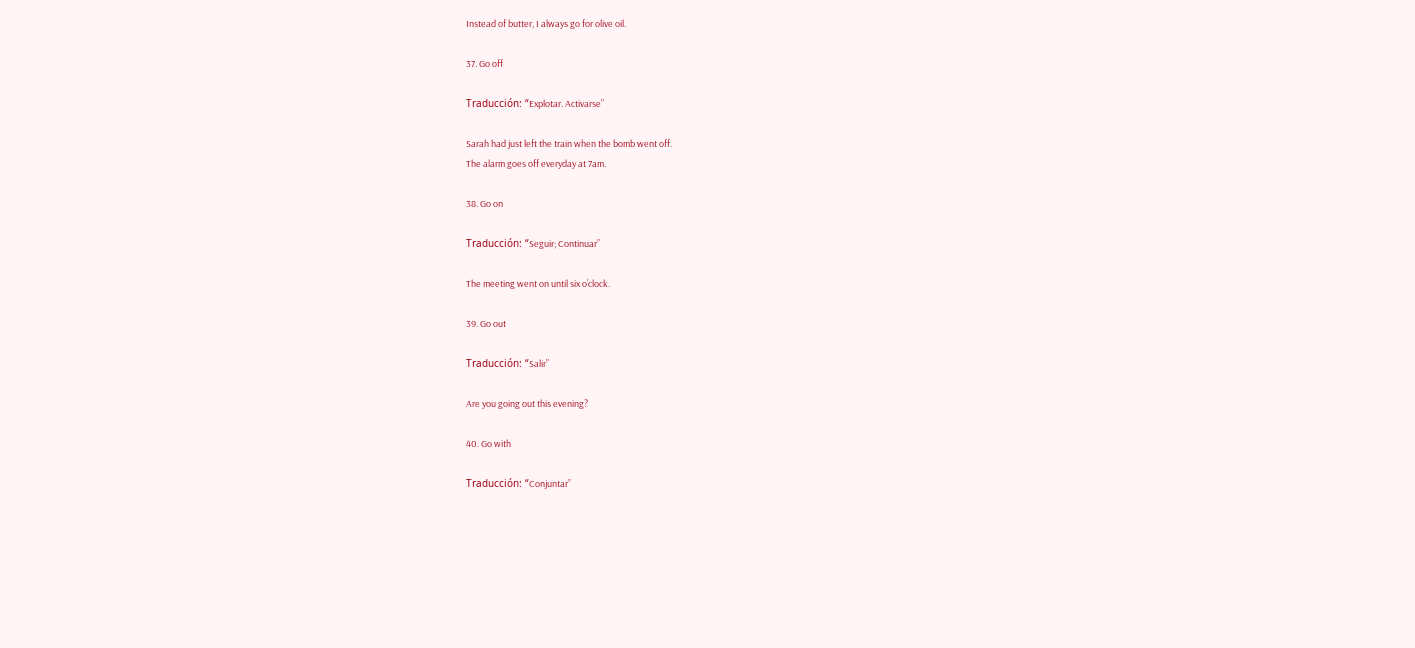Instead of butter, I always go for olive oil.

37. Go off

Traducción: “Explotar. Activarse”

Sarah had just left the train when the bomb went off.
The alarm goes off everyday at 7am.

38. Go on

Traducción: “Seguir; Continuar”

The meeting went on until six o’clock.

39. Go out

Traducción: “Salir”

Are you going out this evening?

40. Go with

Traducción: “Conjuntar”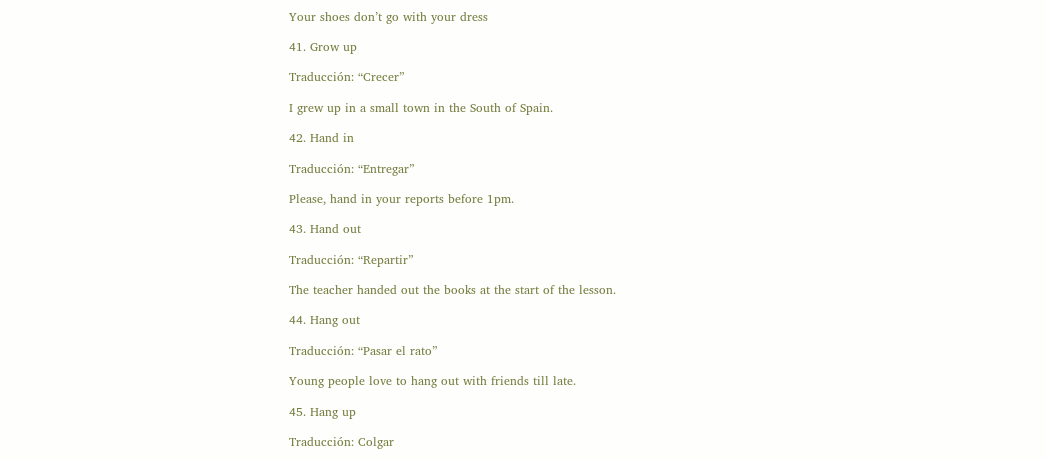Your shoes don’t go with your dress

41. Grow up

Traducción: “Crecer”

I grew up in a small town in the South of Spain.

42. Hand in

Traducción: “Entregar”

Please, hand in your reports before 1pm.

43. Hand out

Traducción: “Repartir”

The teacher handed out the books at the start of the lesson.

44. Hang out

Traducción: “Pasar el rato”

Young people love to hang out with friends till late.

45. Hang up

Traducción: Colgar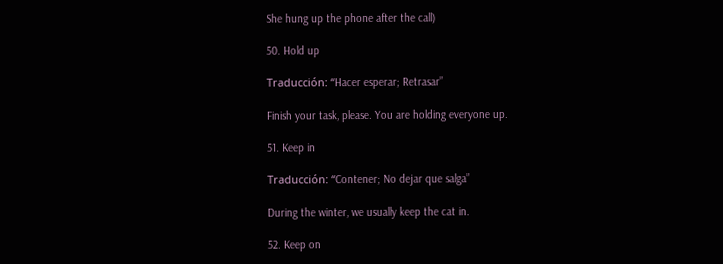She hung up the phone after the call)

50. Hold up

Traducción: “Hacer esperar; Retrasar”

Finish your task, please. You are holding everyone up.

51. Keep in

Traducción: “Contener; No dejar que salga”

During the winter, we usually keep the cat in.

52. Keep on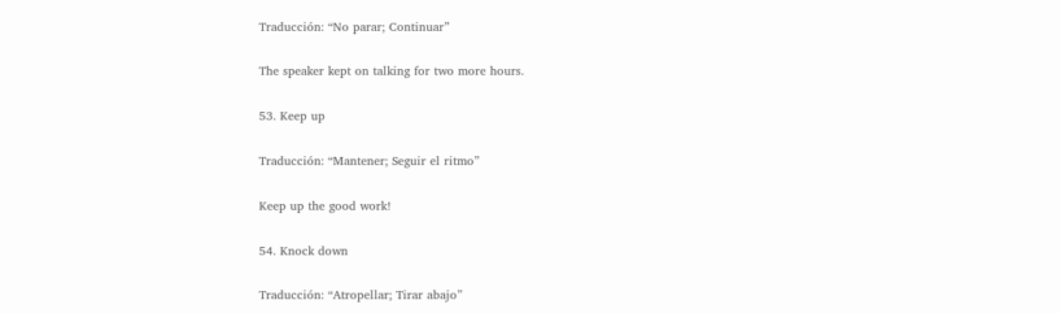Traducción: “No parar; Continuar”

The speaker kept on talking for two more hours.

53. Keep up

Traducción: “Mantener; Seguir el ritmo”

Keep up the good work!

54. Knock down

Traducción: “Atropellar; Tirar abajo”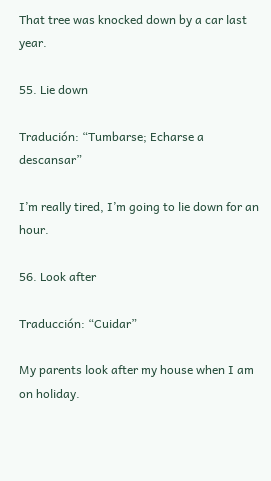That tree was knocked down by a car last year.

55. Lie down

Tradución: “Tumbarse; Echarse a descansar”

I’m really tired, I’m going to lie down for an hour.

56. Look after

Traducción: “Cuidar”

My parents look after my house when I am on holiday.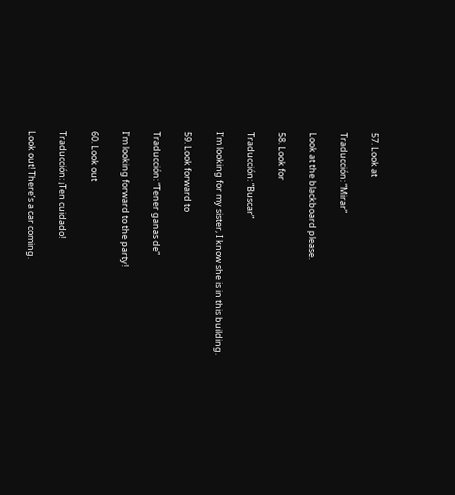57. Look at

Traducción: “Mirar”

Look at the blackboard please.

58. Look for

Traducción: “Buscar”

I’m looking for my sister, I know she is in this building.

59. Look forward to

Traducción: “Tener ganas de”

I’m looking forward to the party!

60. Look out

Traducción: ¡Ten cuidado!

Look out! There’s a car coming.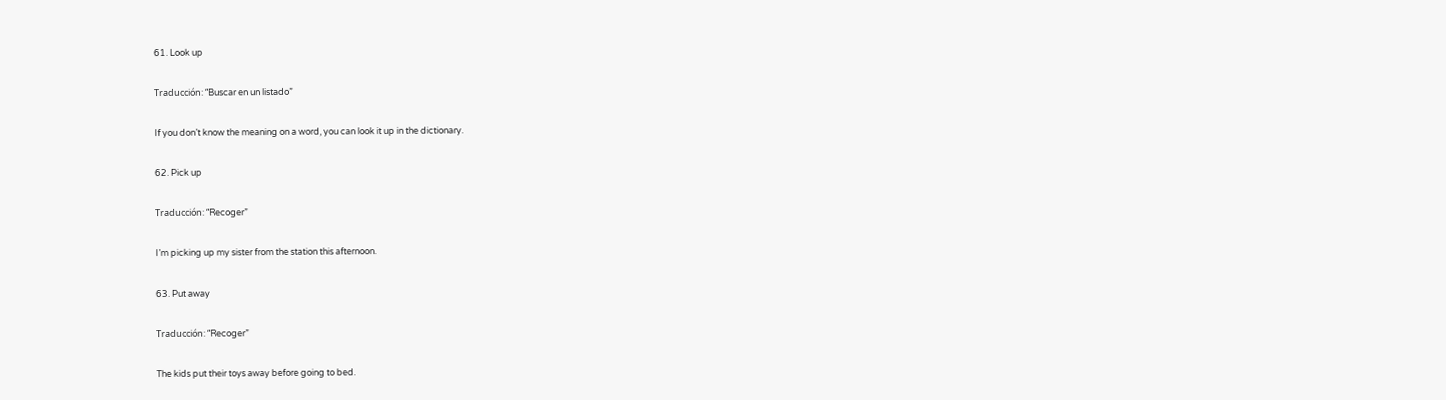61. Look up

Traducción: “Buscar en un listado”

If you don’t know the meaning on a word, you can look it up in the dictionary.

62. Pick up

Traducción: “Recoger”

I’m picking up my sister from the station this afternoon.

63. Put away

Traducción: “Recoger”

The kids put their toys away before going to bed.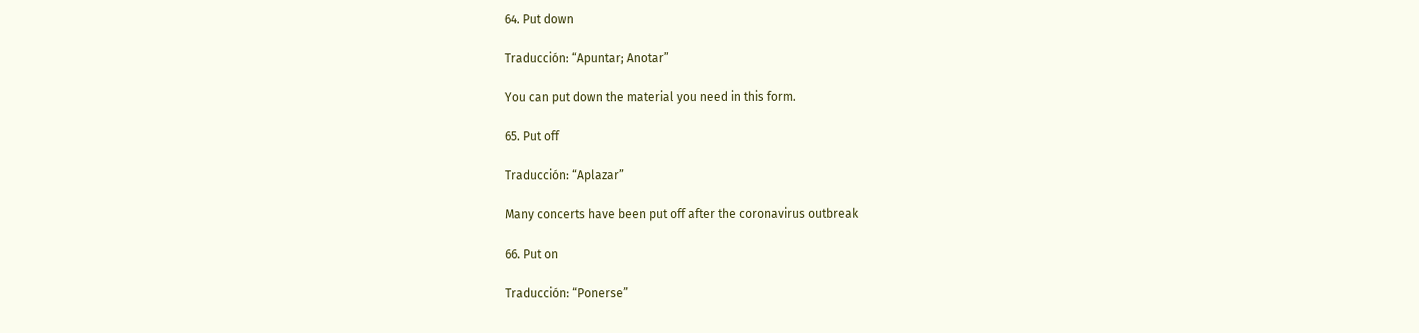64. Put down

Traducción: “Apuntar; Anotar”

You can put down the material you need in this form.

65. Put off

Traducción: “Aplazar”

Many concerts have been put off after the coronavirus outbreak

66. Put on

Traducción: “Ponerse”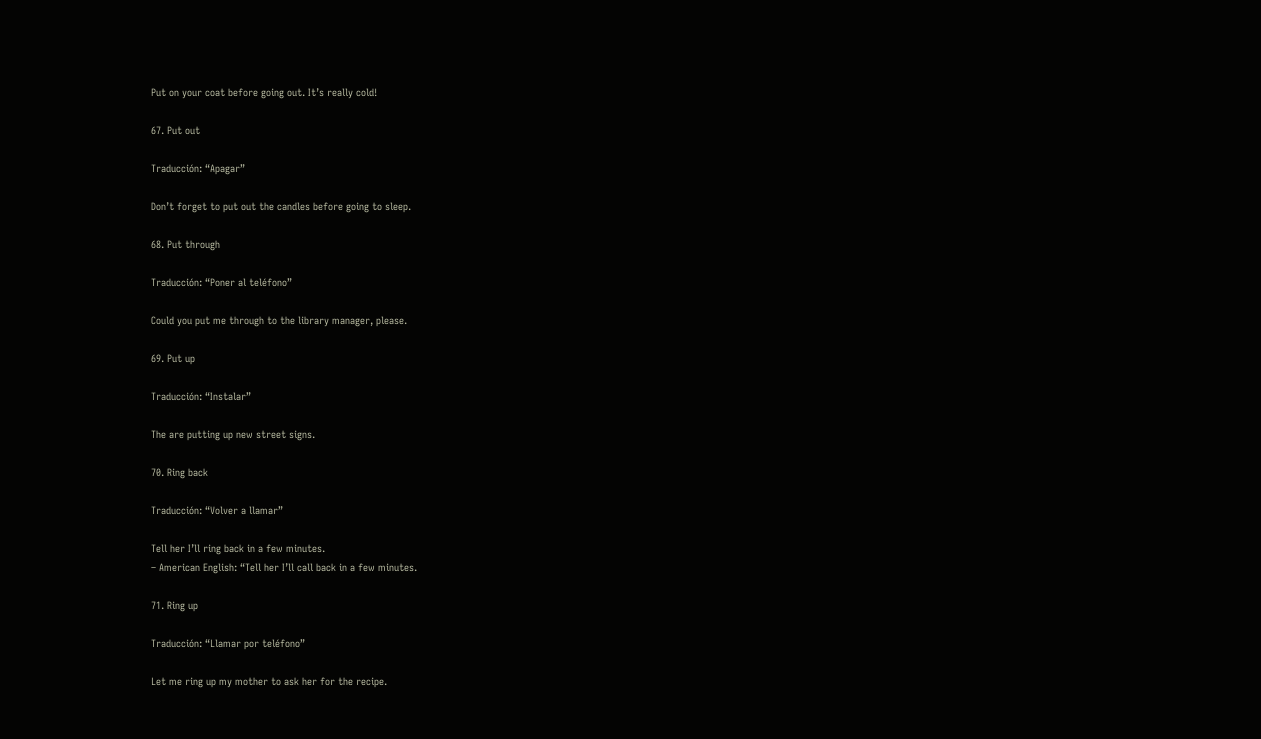Put on your coat before going out. It’s really cold!

67. Put out

Traducción: “Apagar”

Don’t forget to put out the candles before going to sleep.

68. Put through

Traducción: “Poner al teléfono”

Could you put me through to the library manager, please.

69. Put up

Traducción: “Instalar”

The are putting up new street signs.

70. Ring back

Traducción: “Volver a llamar”

Tell her I’ll ring back in a few minutes.
– American English: “Tell her I’ll call back in a few minutes.

71. Ring up

Traducción: “Llamar por teléfono”

Let me ring up my mother to ask her for the recipe.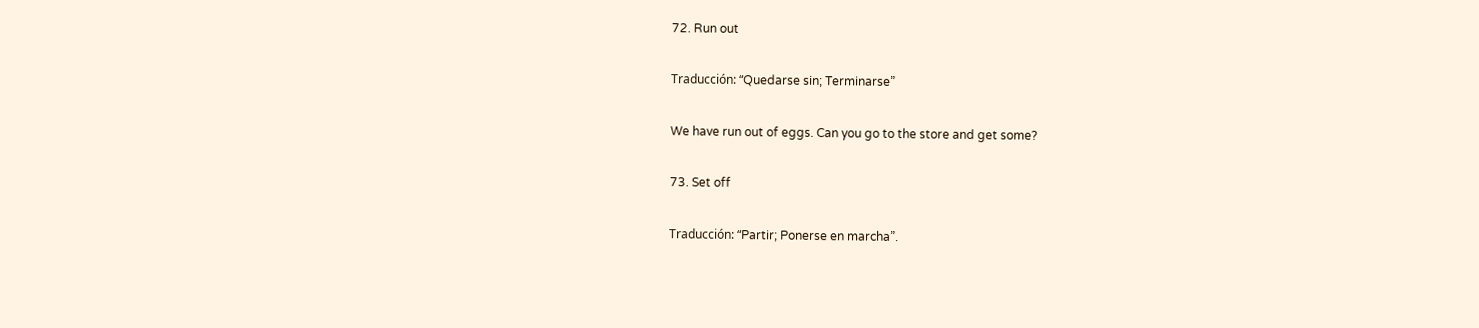72. Run out

Traducción: “Quedarse sin; Terminarse”

We have run out of eggs. Can you go to the store and get some?

73. Set off

Traducción: “Partir; Ponerse en marcha”.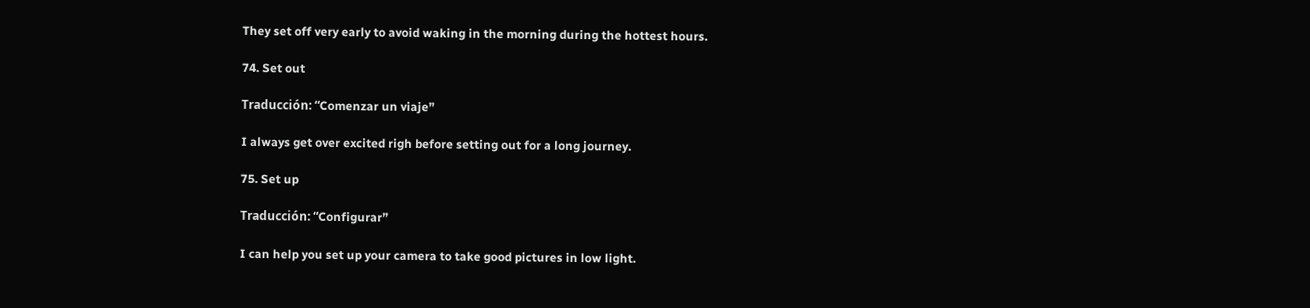They set off very early to avoid waking in the morning during the hottest hours.

74. Set out

Traducción: “Comenzar un viaje”

I always get over excited righ before setting out for a long journey.

75. Set up

Traducción: “Configurar”

I can help you set up your camera to take good pictures in low light.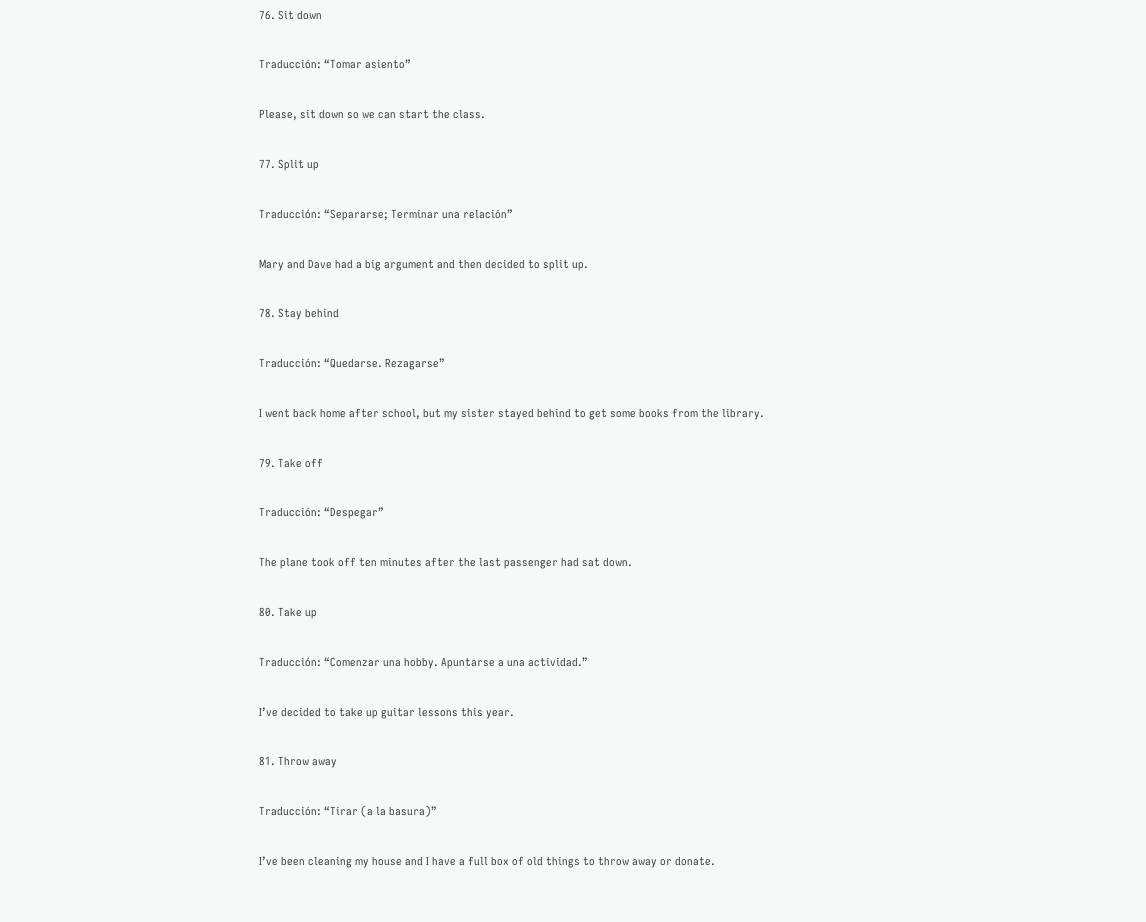76. Sit down

Traducción: “Tomar asiento”

Please, sit down so we can start the class.

77. Split up

Traducción: “Separarse; Terminar una relación”

Mary and Dave had a big argument and then decided to split up.

78. Stay behind

Traducción: “Quedarse. Rezagarse”

I went back home after school, but my sister stayed behind to get some books from the library.

79. Take off

Traducción: “Despegar”

The plane took off ten minutes after the last passenger had sat down.

80. Take up

Traducción: “Comenzar una hobby. Apuntarse a una actividad.”

I’ve decided to take up guitar lessons this year.

81. Throw away

Traducción: “Tirar (a la basura)”

I’ve been cleaning my house and I have a full box of old things to throw away or donate.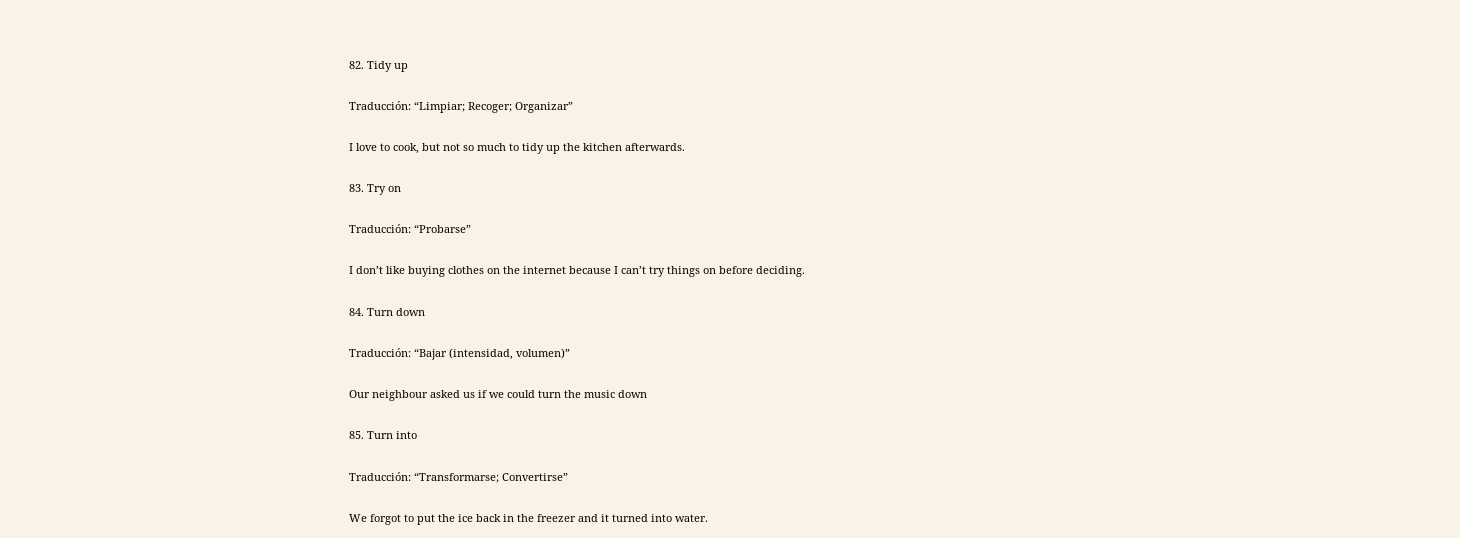82. Tidy up

Traducción: “Limpiar; Recoger; Organizar”

I love to cook, but not so much to tidy up the kitchen afterwards.

83. Try on

Traducción: “Probarse”

I don’t like buying clothes on the internet because I can’t try things on before deciding.

84. Turn down

Traducción: “Bajar (intensidad, volumen)”

Our neighbour asked us if we could turn the music down

85. Turn into

Traducción: “Transformarse; Convertirse”

We forgot to put the ice back in the freezer and it turned into water.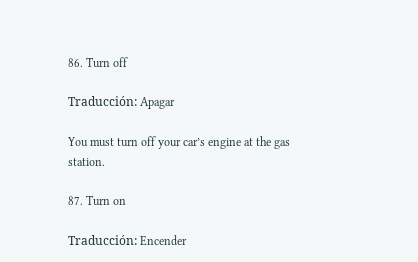86. Turn off

Traducción: Apagar

You must turn off your car’s engine at the gas station.

87. Turn on

Traducción: Encender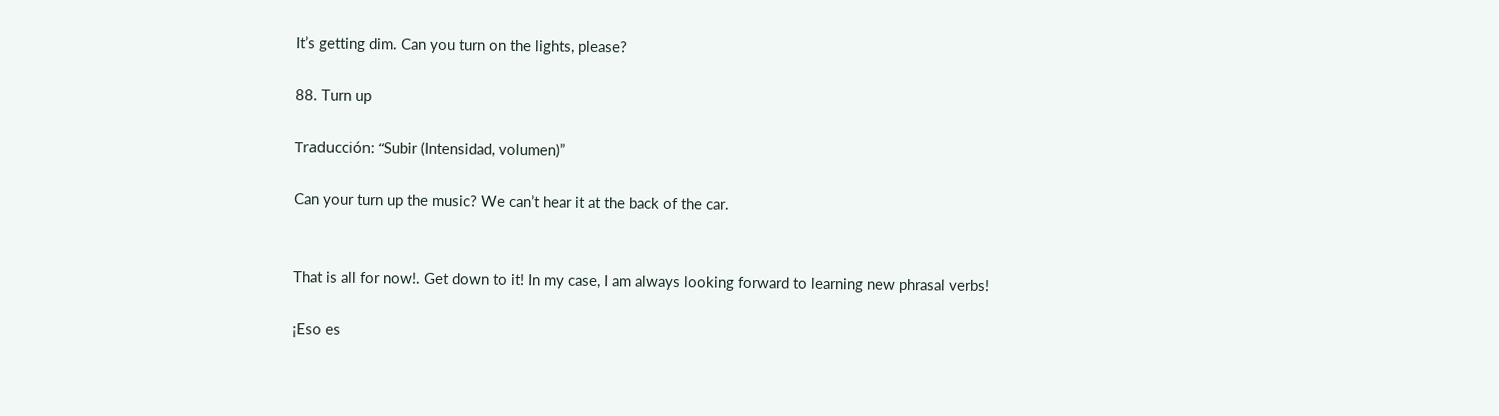It’s getting dim. Can you turn on the lights, please?

88. Turn up

Traducción: “Subir (Intensidad, volumen)”

Can your turn up the music? We can’t hear it at the back of the car.


That is all for now!. Get down to it! In my case, I am always looking forward to learning new phrasal verbs!

¡Eso es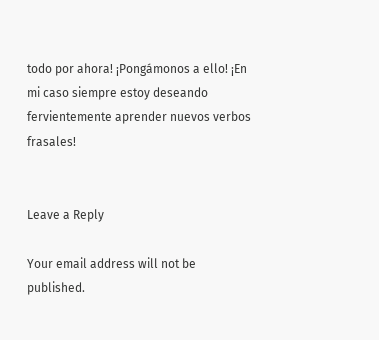todo por ahora! ¡Pongámonos a ello! ¡En mi caso siempre estoy deseando fervientemente aprender nuevos verbos frasales!


Leave a Reply

Your email address will not be published.